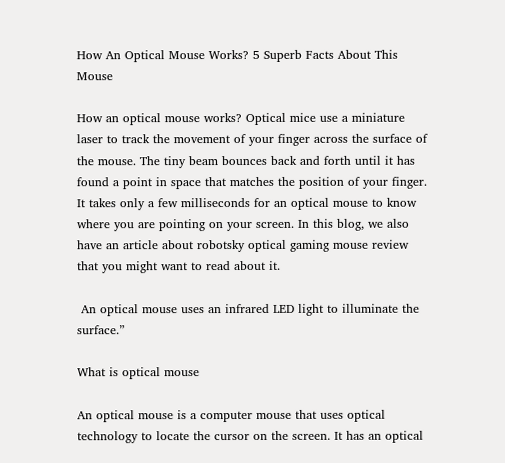How An Optical Mouse Works? 5 Superb Facts About This Mouse

How an optical mouse works? Optical mice use a miniature laser to track the movement of your finger across the surface of the mouse. The tiny beam bounces back and forth until it has found a point in space that matches the position of your finger. It takes only a few milliseconds for an optical mouse to know where you are pointing on your screen. In this blog, we also have an article about robotsky optical gaming mouse review that you might want to read about it.

 An optical mouse uses an infrared LED light to illuminate the surface.”

What is optical mouse

An optical mouse is a computer mouse that uses optical technology to locate the cursor on the screen. It has an optical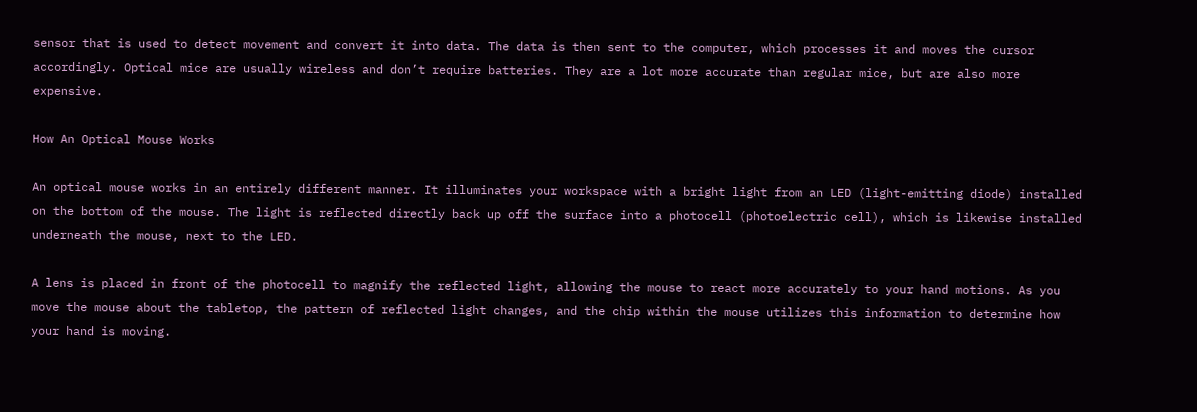sensor that is used to detect movement and convert it into data. The data is then sent to the computer, which processes it and moves the cursor accordingly. Optical mice are usually wireless and don’t require batteries. They are a lot more accurate than regular mice, but are also more expensive.

How An Optical Mouse Works

An optical mouse works in an entirely different manner. It illuminates your workspace with a bright light from an LED (light-emitting diode) installed on the bottom of the mouse. The light is reflected directly back up off the surface into a photocell (photoelectric cell), which is likewise installed underneath the mouse, next to the LED.

A lens is placed in front of the photocell to magnify the reflected light, allowing the mouse to react more accurately to your hand motions. As you move the mouse about the tabletop, the pattern of reflected light changes, and the chip within the mouse utilizes this information to determine how your hand is moving.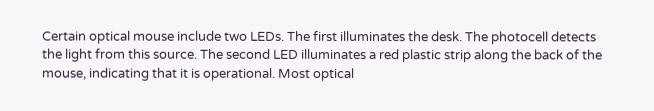Certain optical mouse include two LEDs. The first illuminates the desk. The photocell detects the light from this source. The second LED illuminates a red plastic strip along the back of the mouse, indicating that it is operational. Most optical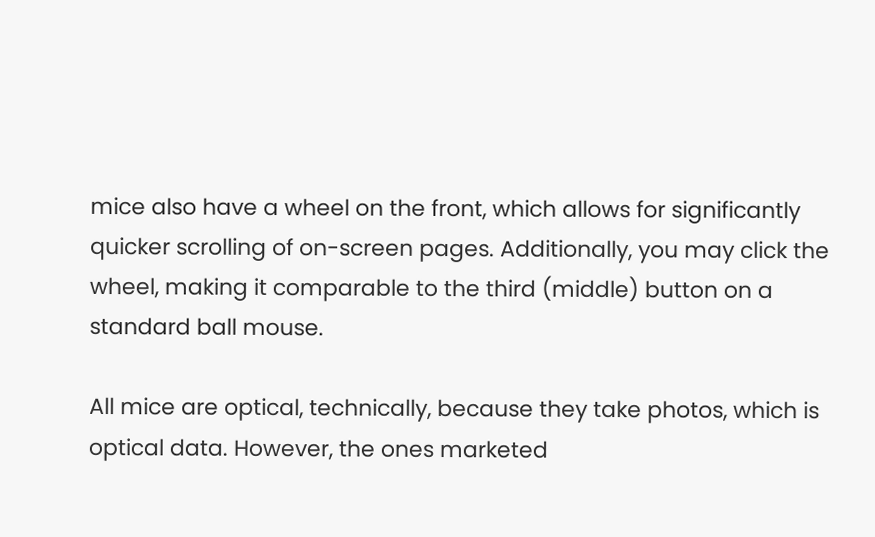mice also have a wheel on the front, which allows for significantly quicker scrolling of on-screen pages. Additionally, you may click the wheel, making it comparable to the third (middle) button on a standard ball mouse.

All mice are optical, technically, because they take photos, which is optical data. However, the ones marketed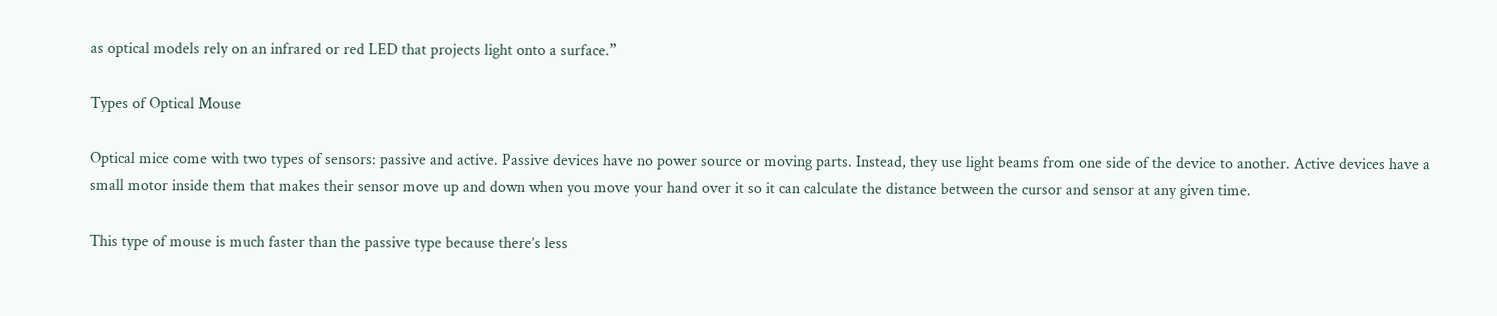as optical models rely on an infrared or red LED that projects light onto a surface.”

Types of Optical Mouse

Optical mice come with two types of sensors: passive and active. Passive devices have no power source or moving parts. Instead, they use light beams from one side of the device to another. Active devices have a small motor inside them that makes their sensor move up and down when you move your hand over it so it can calculate the distance between the cursor and sensor at any given time.

This type of mouse is much faster than the passive type because there’s less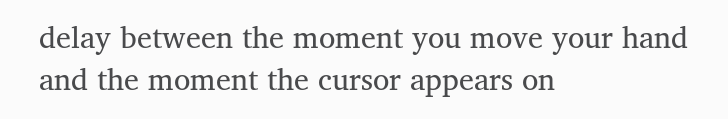delay between the moment you move your hand and the moment the cursor appears on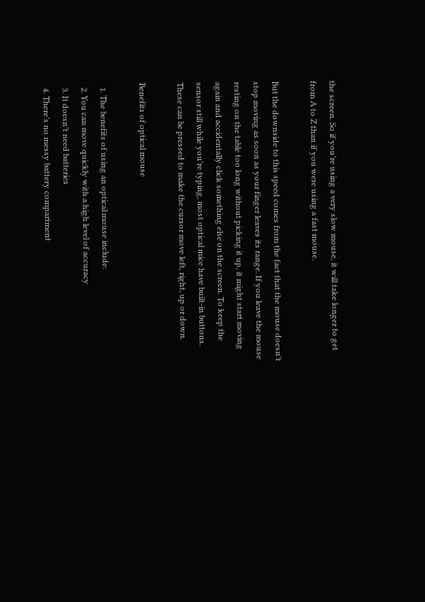the screen. So if you’re using a very slow mouse, it will take longer to get from A to Z than if you were using a fast mouse.

But the downside to this speed comes from the fact that the mouse doesn’t stop moving as soon as your finger leaves its range. If you leave the mouse resting on the table too long without picking it up, it might start moving again and accidentally click something else on the screen. To keep the sensor still while you’re typing, most optical mice have built-in buttons. These can be pressed to make the cursor move left, right, up or down.

Benefits of optical mouse

  1. The benefits of using an optical mouse include:
  2. You can move quickly with a high level of accuracy
  3. It doesn’t need batteries
  4. There’s no messy battery compartment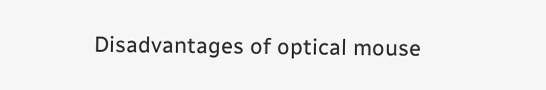Disadvantages of optical mouse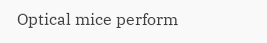Optical mice perform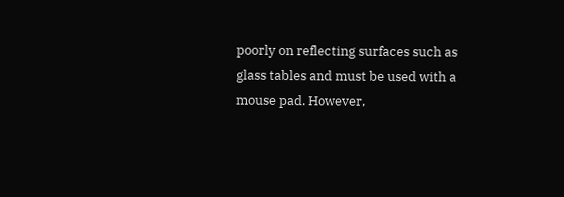poorly on reflecting surfaces such as glass tables and must be used with a mouse pad. However,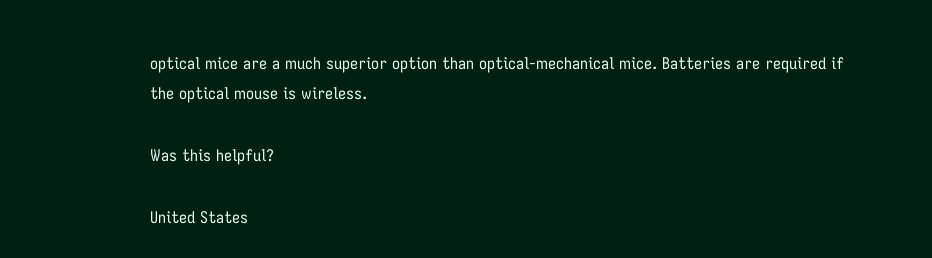optical mice are a much superior option than optical-mechanical mice. Batteries are required if the optical mouse is wireless.

Was this helpful?

United States